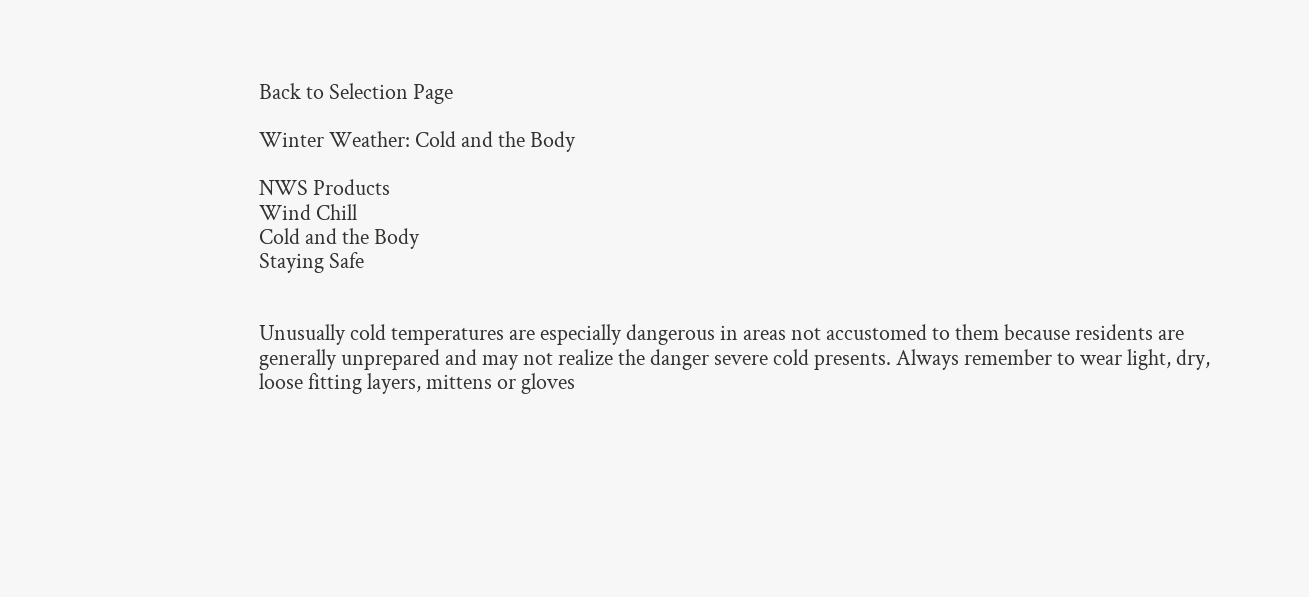Back to Selection Page

Winter Weather: Cold and the Body

NWS Products
Wind Chill
Cold and the Body
Staying Safe


Unusually cold temperatures are especially dangerous in areas not accustomed to them because residents are generally unprepared and may not realize the danger severe cold presents. Always remember to wear light, dry, loose fitting layers, mittens or gloves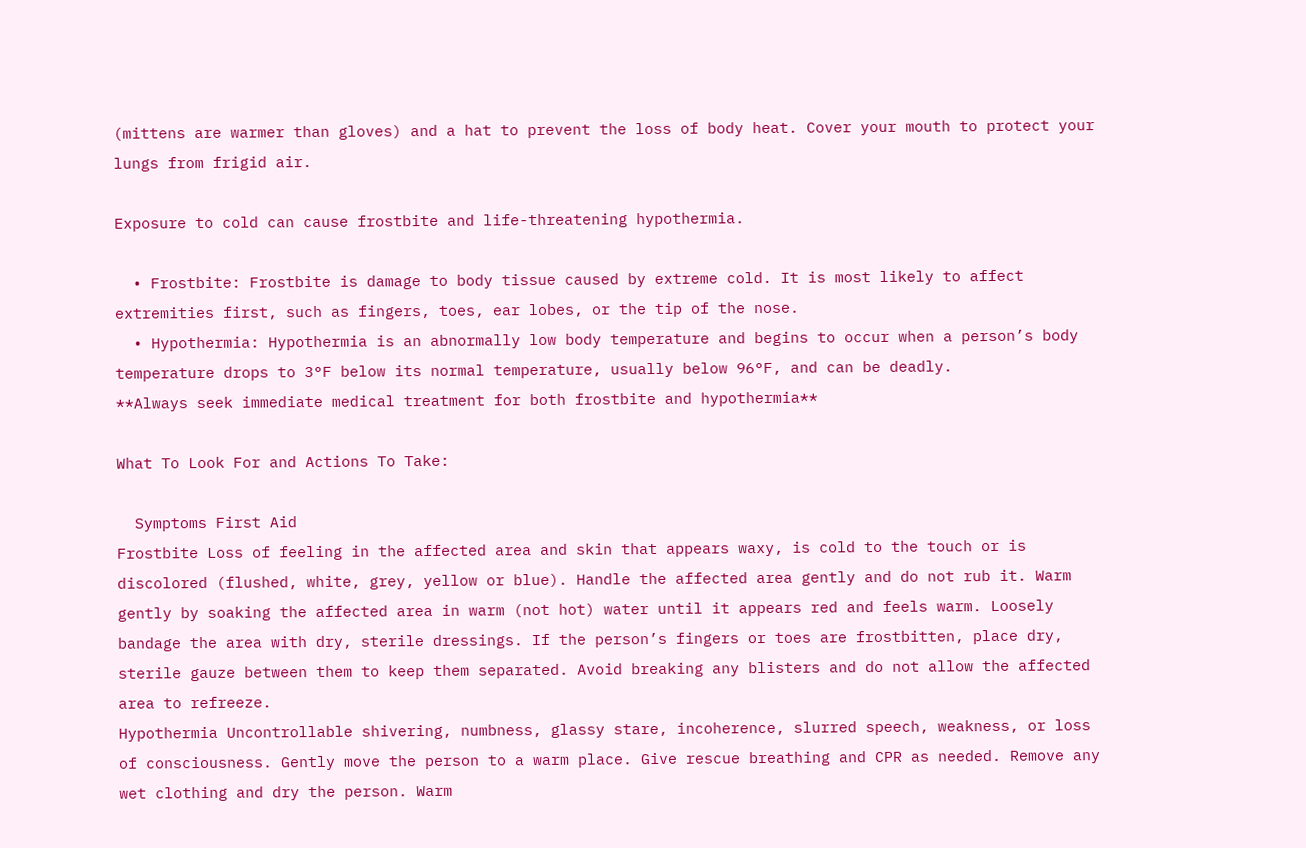(mittens are warmer than gloves) and a hat to prevent the loss of body heat. Cover your mouth to protect your lungs from frigid air.

Exposure to cold can cause frostbite and life-threatening hypothermia.

  • Frostbite: Frostbite is damage to body tissue caused by extreme cold. It is most likely to affect extremities first, such as fingers, toes, ear lobes, or the tip of the nose.
  • Hypothermia: Hypothermia is an abnormally low body temperature and begins to occur when a person’s body temperature drops to 3°F below its normal temperature, usually below 96°F, and can be deadly.
**Always seek immediate medical treatment for both frostbite and hypothermia**

What To Look For and Actions To Take:

  Symptoms First Aid
Frostbite Loss of feeling in the affected area and skin that appears waxy, is cold to the touch or is discolored (flushed, white, grey, yellow or blue). Handle the affected area gently and do not rub it. Warm gently by soaking the affected area in warm (not hot) water until it appears red and feels warm. Loosely bandage the area with dry, sterile dressings. If the person’s fingers or toes are frostbitten, place dry, sterile gauze between them to keep them separated. Avoid breaking any blisters and do not allow the affected area to refreeze.
Hypothermia Uncontrollable shivering, numbness, glassy stare, incoherence, slurred speech, weakness, or loss of consciousness. Gently move the person to a warm place. Give rescue breathing and CPR as needed. Remove any wet clothing and dry the person. Warm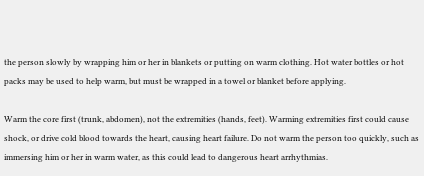the person slowly by wrapping him or her in blankets or putting on warm clothing. Hot water bottles or hot packs may be used to help warm, but must be wrapped in a towel or blanket before applying.

Warm the core first (trunk, abdomen), not the extremities (hands, feet). Warming extremities first could cause shock, or drive cold blood towards the heart, causing heart failure. Do not warm the person too quickly, such as immersing him or her in warm water, as this could lead to dangerous heart arrhythmias.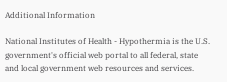Additional Information

National Institutes of Health - Hypothermia is the U.S. government's official web portal to all federal, state and local government web resources and services.